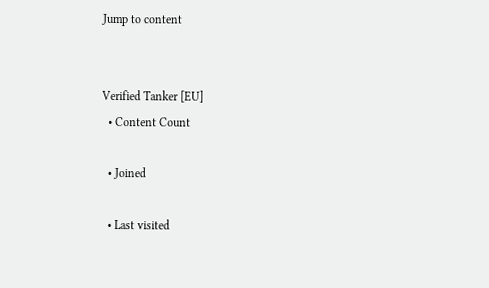Jump to content


Verified Tanker [EU]
  • Content Count

  • Joined

  • Last visited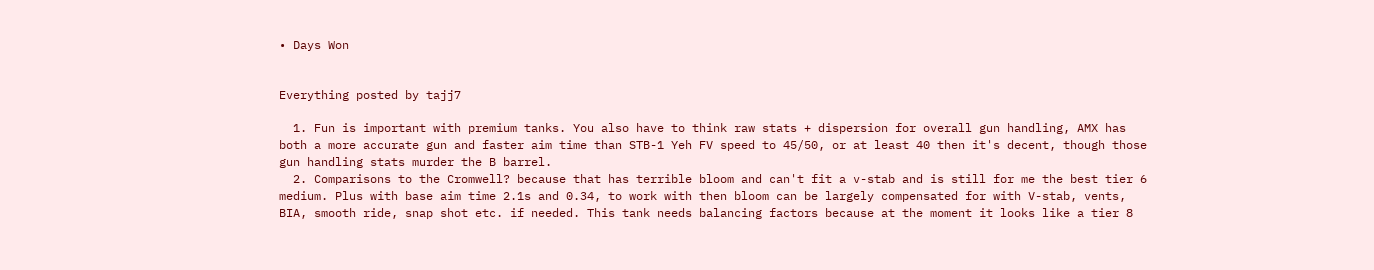• Days Won


Everything posted by tajj7

  1. Fun is important with premium tanks. You also have to think raw stats + dispersion for overall gun handling, AMX has both a more accurate gun and faster aim time than STB-1 Yeh FV speed to 45/50, or at least 40 then it's decent, though those gun handling stats murder the B barrel.
  2. Comparisons to the Cromwell? because that has terrible bloom and can't fit a v-stab and is still for me the best tier 6 medium. Plus with base aim time 2.1s and 0.34, to work with then bloom can be largely compensated for with V-stab, vents, BIA, smooth ride, snap shot etc. if needed. This tank needs balancing factors because at the moment it looks like a tier 8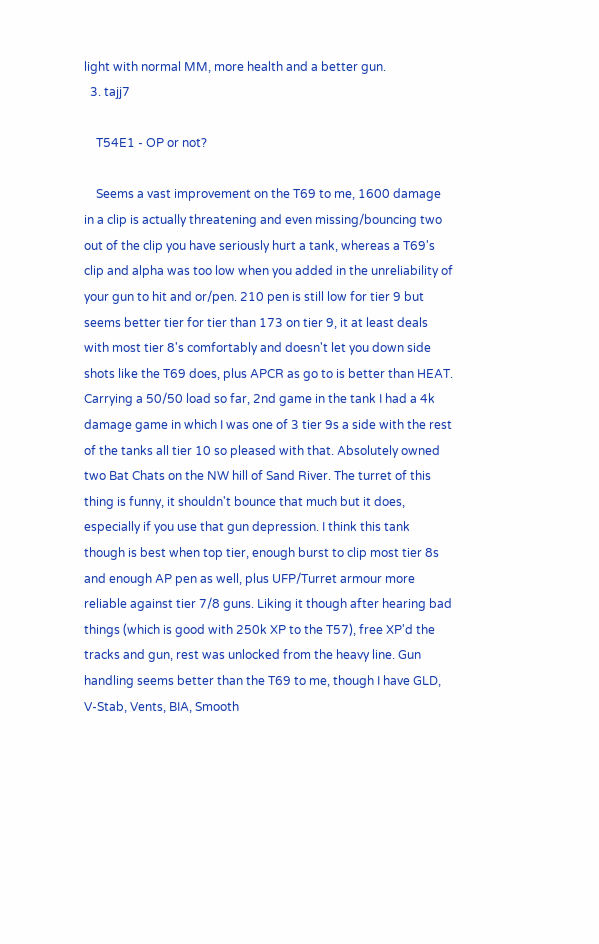light with normal MM, more health and a better gun.
  3. tajj7

    T54E1 - OP or not?

    Seems a vast improvement on the T69 to me, 1600 damage in a clip is actually threatening and even missing/bouncing two out of the clip you have seriously hurt a tank, whereas a T69's clip and alpha was too low when you added in the unreliability of your gun to hit and or/pen. 210 pen is still low for tier 9 but seems better tier for tier than 173 on tier 9, it at least deals with most tier 8's comfortably and doesn't let you down side shots like the T69 does, plus APCR as go to is better than HEAT. Carrying a 50/50 load so far, 2nd game in the tank I had a 4k damage game in which I was one of 3 tier 9s a side with the rest of the tanks all tier 10 so pleased with that. Absolutely owned two Bat Chats on the NW hill of Sand River. The turret of this thing is funny, it shouldn't bounce that much but it does, especially if you use that gun depression. I think this tank though is best when top tier, enough burst to clip most tier 8s and enough AP pen as well, plus UFP/Turret armour more reliable against tier 7/8 guns. Liking it though after hearing bad things (which is good with 250k XP to the T57), free XP'd the tracks and gun, rest was unlocked from the heavy line. Gun handling seems better than the T69 to me, though I have GLD, V-Stab, Vents, BIA, Smooth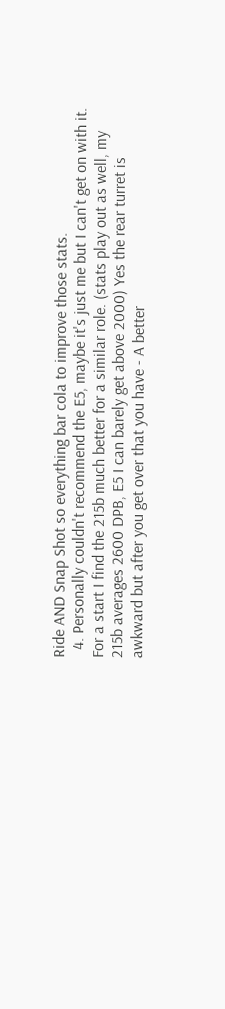Ride AND Snap Shot so everything bar cola to improve those stats.
  4. Personally couldn't recommend the E5, maybe it's just me but I can't get on with it. For a start I find the 215b much better for a similar role. (stats play out as well, my 215b averages 2600 DPB, E5 I can barely get above 2000) Yes the rear turret is awkward but after you get over that you have - A better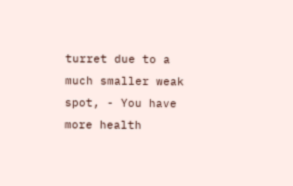turret due to a much smaller weak spot, - You have more health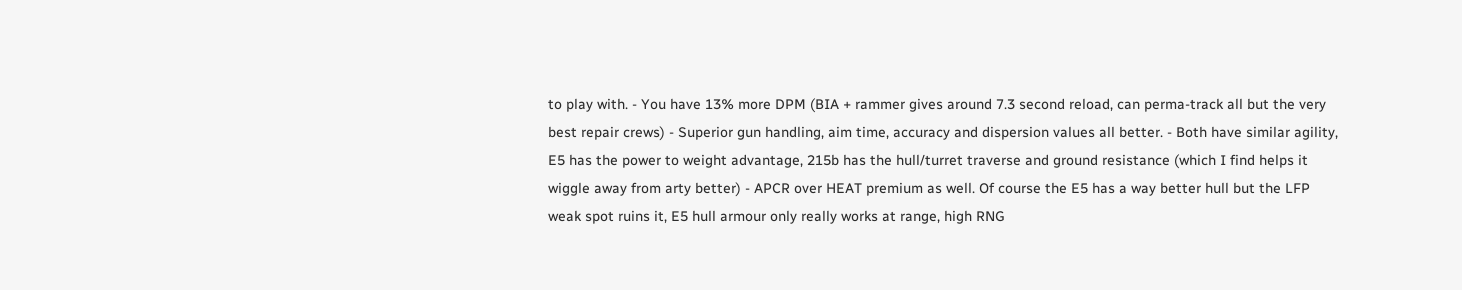to play with. - You have 13% more DPM (BIA + rammer gives around 7.3 second reload, can perma-track all but the very best repair crews) - Superior gun handling, aim time, accuracy and dispersion values all better. - Both have similar agility, E5 has the power to weight advantage, 215b has the hull/turret traverse and ground resistance (which I find helps it wiggle away from arty better) - APCR over HEAT premium as well. Of course the E5 has a way better hull but the LFP weak spot ruins it, E5 hull armour only really works at range, high RNG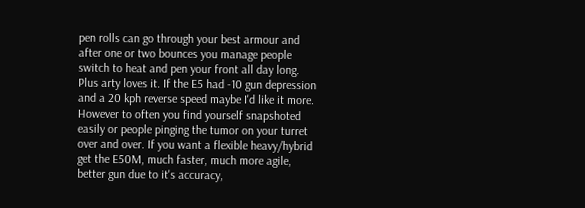pen rolls can go through your best armour and after one or two bounces you manage people switch to heat and pen your front all day long. Plus arty loves it. If the E5 had -10 gun depression and a 20 kph reverse speed maybe I'd like it more. However to often you find yourself snapshoted easily or people pinging the tumor on your turret over and over. If you want a flexible heavy/hybrid get the E50M, much faster, much more agile, better gun due to it's accuracy,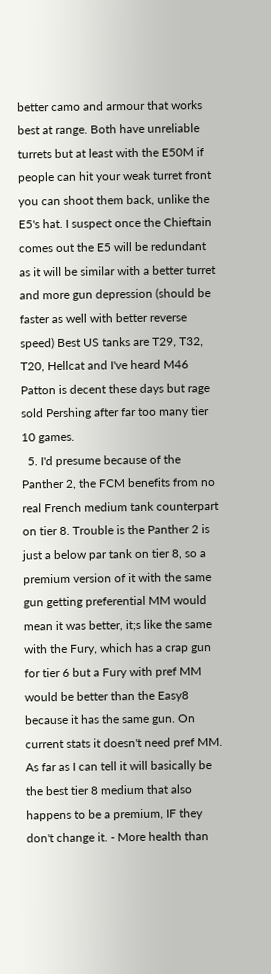better camo and armour that works best at range. Both have unreliable turrets but at least with the E50M if people can hit your weak turret front you can shoot them back, unlike the E5's hat. I suspect once the Chieftain comes out the E5 will be redundant as it will be similar with a better turret and more gun depression (should be faster as well with better reverse speed) Best US tanks are T29, T32, T20, Hellcat and I've heard M46 Patton is decent these days but rage sold Pershing after far too many tier 10 games.
  5. I'd presume because of the Panther 2, the FCM benefits from no real French medium tank counterpart on tier 8. Trouble is the Panther 2 is just a below par tank on tier 8, so a premium version of it with the same gun getting preferential MM would mean it was better, it;s like the same with the Fury, which has a crap gun for tier 6 but a Fury with pref MM would be better than the Easy8 because it has the same gun. On current stats it doesn't need pref MM. As far as I can tell it will basically be the best tier 8 medium that also happens to be a premium, IF they don't change it. - More health than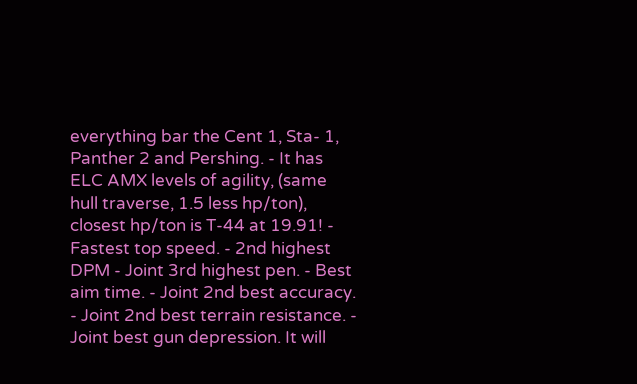everything bar the Cent 1, Sta- 1, Panther 2 and Pershing. - It has ELC AMX levels of agility, (same hull traverse, 1.5 less hp/ton), closest hp/ton is T-44 at 19.91! - Fastest top speed. - 2nd highest DPM - Joint 3rd highest pen. - Best aim time. - Joint 2nd best accuracy. - Joint 2nd best terrain resistance. - Joint best gun depression. It will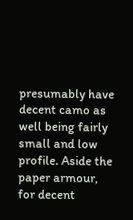presumably have decent camo as well being fairly small and low profile. Aside the paper armour, for decent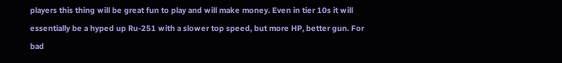players this thing will be great fun to play and will make money. Even in tier 10s it will essentially be a hyped up Ru-251 with a slower top speed, but more HP, better gun. For bad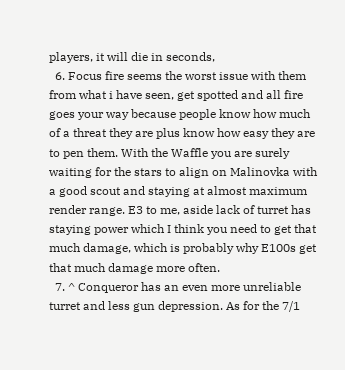players, it will die in seconds,
  6. Focus fire seems the worst issue with them from what i have seen, get spotted and all fire goes your way because people know how much of a threat they are plus know how easy they are to pen them. With the Waffle you are surely waiting for the stars to align on Malinovka with a good scout and staying at almost maximum render range. E3 to me, aside lack of turret has staying power which I think you need to get that much damage, which is probably why E100s get that much damage more often.
  7. ^ Conqueror has an even more unreliable turret and less gun depression. As for the 7/1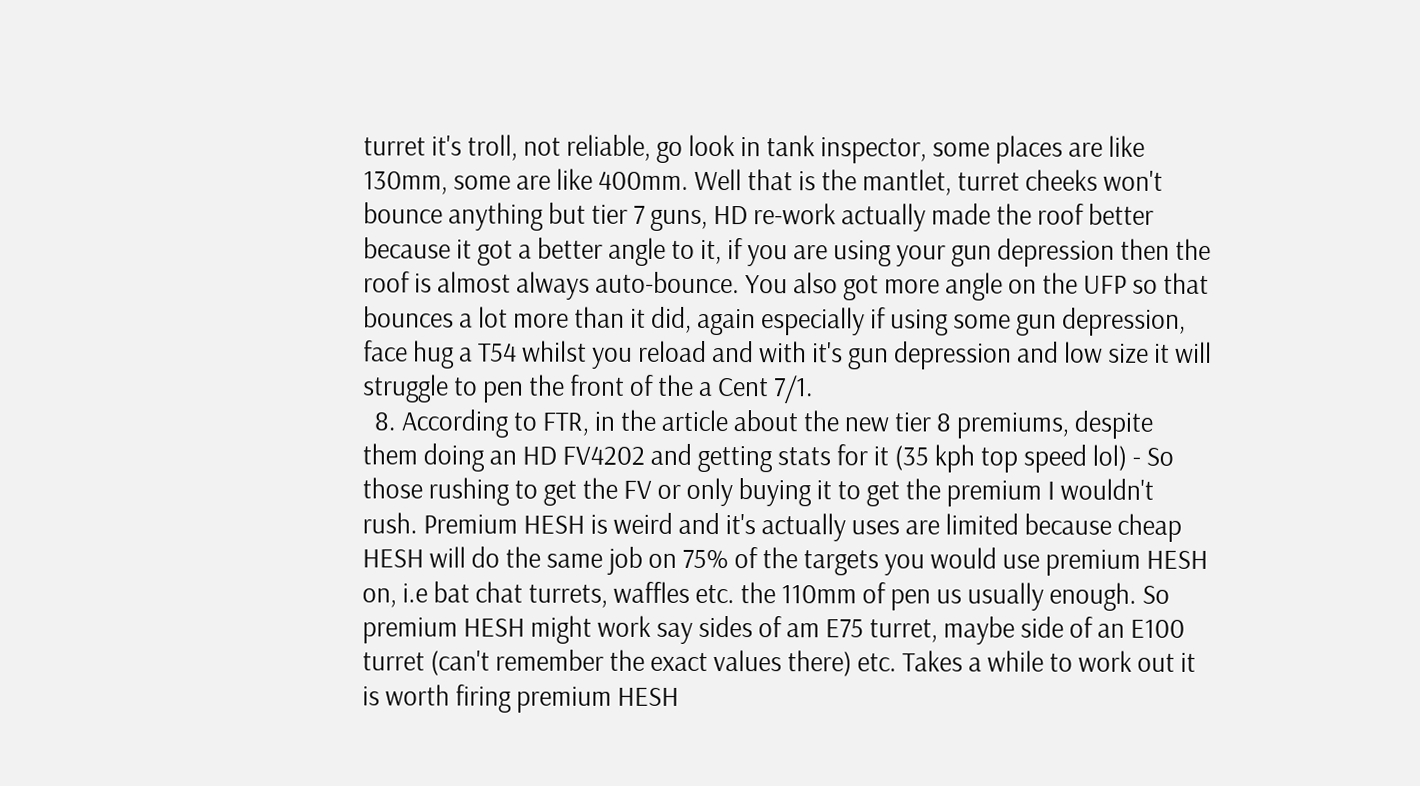turret it's troll, not reliable, go look in tank inspector, some places are like 130mm, some are like 400mm. Well that is the mantlet, turret cheeks won't bounce anything but tier 7 guns, HD re-work actually made the roof better because it got a better angle to it, if you are using your gun depression then the roof is almost always auto-bounce. You also got more angle on the UFP so that bounces a lot more than it did, again especially if using some gun depression, face hug a T54 whilst you reload and with it's gun depression and low size it will struggle to pen the front of the a Cent 7/1.
  8. According to FTR, in the article about the new tier 8 premiums, despite them doing an HD FV4202 and getting stats for it (35 kph top speed lol) - So those rushing to get the FV or only buying it to get the premium I wouldn't rush. Premium HESH is weird and it's actually uses are limited because cheap HESH will do the same job on 75% of the targets you would use premium HESH on, i.e bat chat turrets, waffles etc. the 110mm of pen us usually enough. So premium HESH might work say sides of am E75 turret, maybe side of an E100 turret (can't remember the exact values there) etc. Takes a while to work out it is worth firing premium HESH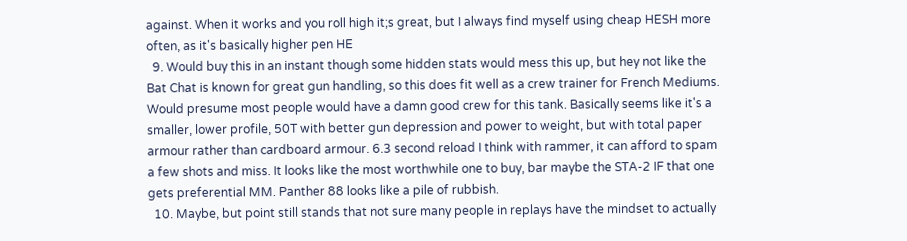against. When it works and you roll high it;s great, but I always find myself using cheap HESH more often, as it's basically higher pen HE
  9. Would buy this in an instant though some hidden stats would mess this up, but hey not like the Bat Chat is known for great gun handling, so this does fit well as a crew trainer for French Mediums. Would presume most people would have a damn good crew for this tank. Basically seems like it's a smaller, lower profile, 50T with better gun depression and power to weight, but with total paper armour rather than cardboard armour. 6.3 second reload I think with rammer, it can afford to spam a few shots and miss. It looks like the most worthwhile one to buy, bar maybe the STA-2 IF that one gets preferential MM. Panther 88 looks like a pile of rubbish.
  10. Maybe, but point still stands that not sure many people in replays have the mindset to actually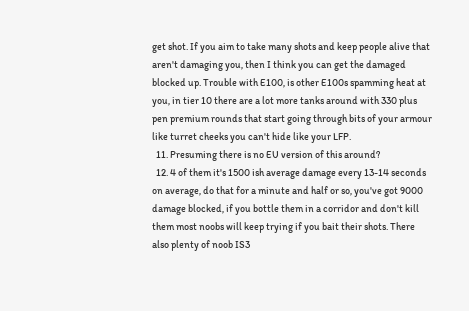get shot. If you aim to take many shots and keep people alive that aren't damaging you, then I think you can get the damaged blocked up. Trouble with E100, is other E100s spamming heat at you, in tier 10 there are a lot more tanks around with 330 plus pen premium rounds that start going through bits of your armour like turret cheeks you can't hide like your LFP.
  11. Presuming there is no EU version of this around?
  12. 4 of them it's 1500 ish average damage every 13-14 seconds on average, do that for a minute and half or so, you've got 9000 damage blocked, if you bottle them in a corridor and don't kill them most noobs will keep trying if you bait their shots. There also plenty of noob IS3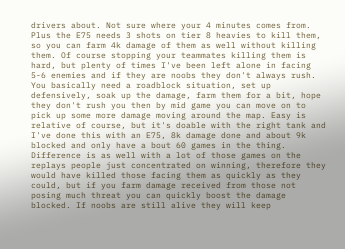drivers about. Not sure where your 4 minutes comes from. Plus the E75 needs 3 shots on tier 8 heavies to kill them, so you can farm 4k damage of them as well without killing them. Of course stopping your teammates killing them is hard, but plenty of times I've been left alone in facing 5-6 enemies and if they are noobs they don't always rush. You basically need a roadblock situation, set up defensively, soak up the damage, farm them for a bit, hope they don't rush you then by mid game you can move on to pick up some more damage moving around the map. Easy is relative of course, but it's doable with the right tank and I've done this with an E75, 8k damage done and about 9k blocked and only have a bout 60 games in the thing. Difference is as well with a lot of those games on the replays people just concentrated on winning, therefore they would have killed those facing them as quickly as they could, but if you farm damage received from those not posing much threat you can quickly boost the damage blocked. If noobs are still alive they will keep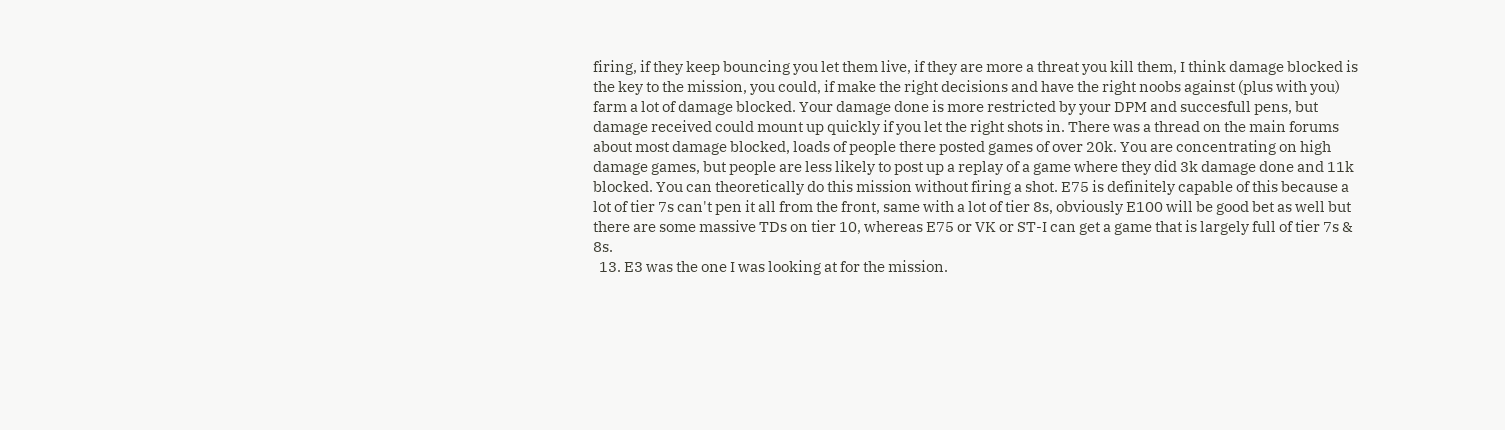firing, if they keep bouncing you let them live, if they are more a threat you kill them, I think damage blocked is the key to the mission, you could, if make the right decisions and have the right noobs against (plus with you) farm a lot of damage blocked. Your damage done is more restricted by your DPM and succesfull pens, but damage received could mount up quickly if you let the right shots in. There was a thread on the main forums about most damage blocked, loads of people there posted games of over 20k. You are concentrating on high damage games, but people are less likely to post up a replay of a game where they did 3k damage done and 11k blocked. You can theoretically do this mission without firing a shot. E75 is definitely capable of this because a lot of tier 7s can't pen it all from the front, same with a lot of tier 8s, obviously E100 will be good bet as well but there are some massive TDs on tier 10, whereas E75 or VK or ST-I can get a game that is largely full of tier 7s & 8s.
  13. E3 was the one I was looking at for the mission.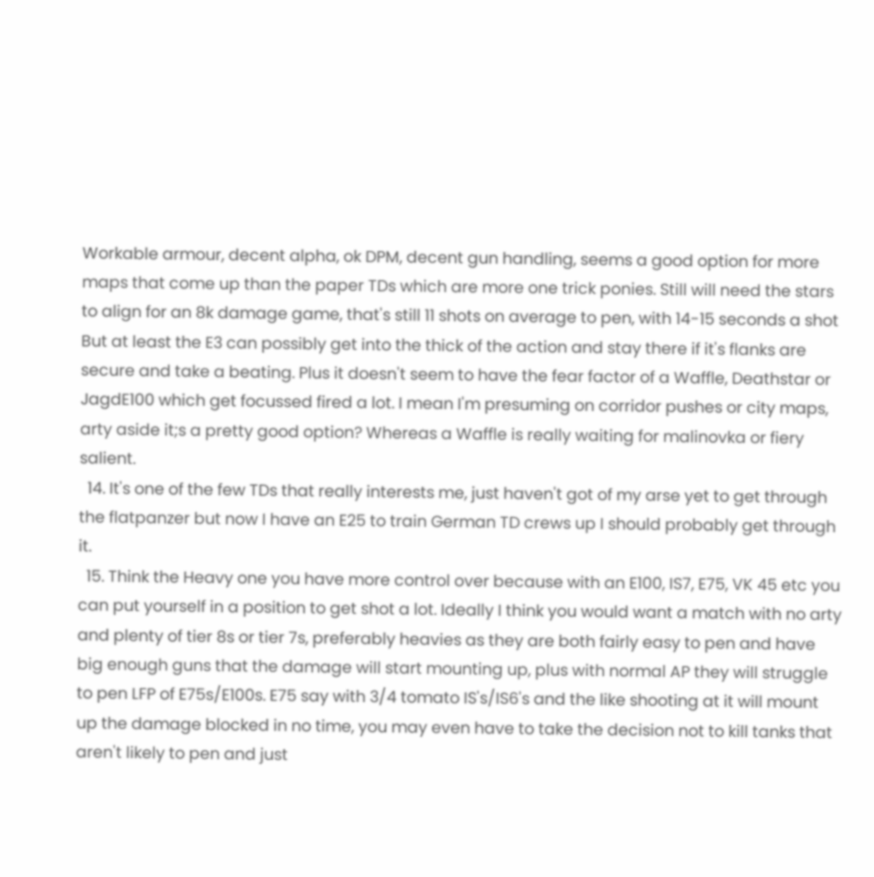Workable armour, decent alpha, ok DPM, decent gun handling, seems a good option for more maps that come up than the paper TDs which are more one trick ponies. Still will need the stars to align for an 8k damage game, that's still 11 shots on average to pen, with 14-15 seconds a shot But at least the E3 can possibly get into the thick of the action and stay there if it's flanks are secure and take a beating. Plus it doesn't seem to have the fear factor of a Waffle, Deathstar or JagdE100 which get focussed fired a lot. I mean I'm presuming on corridor pushes or city maps, arty aside it;s a pretty good option? Whereas a Waffle is really waiting for malinovka or fiery salient.
  14. It's one of the few TDs that really interests me, just haven't got of my arse yet to get through the flatpanzer but now I have an E25 to train German TD crews up I should probably get through it.
  15. Think the Heavy one you have more control over because with an E100, IS7, E75, VK 45 etc you can put yourself in a position to get shot a lot. Ideally I think you would want a match with no arty and plenty of tier 8s or tier 7s, preferably heavies as they are both fairly easy to pen and have big enough guns that the damage will start mounting up, plus with normal AP they will struggle to pen LFP of E75s/E100s. E75 say with 3/4 tomato IS's/IS6's and the like shooting at it will mount up the damage blocked in no time, you may even have to take the decision not to kill tanks that aren't likely to pen and just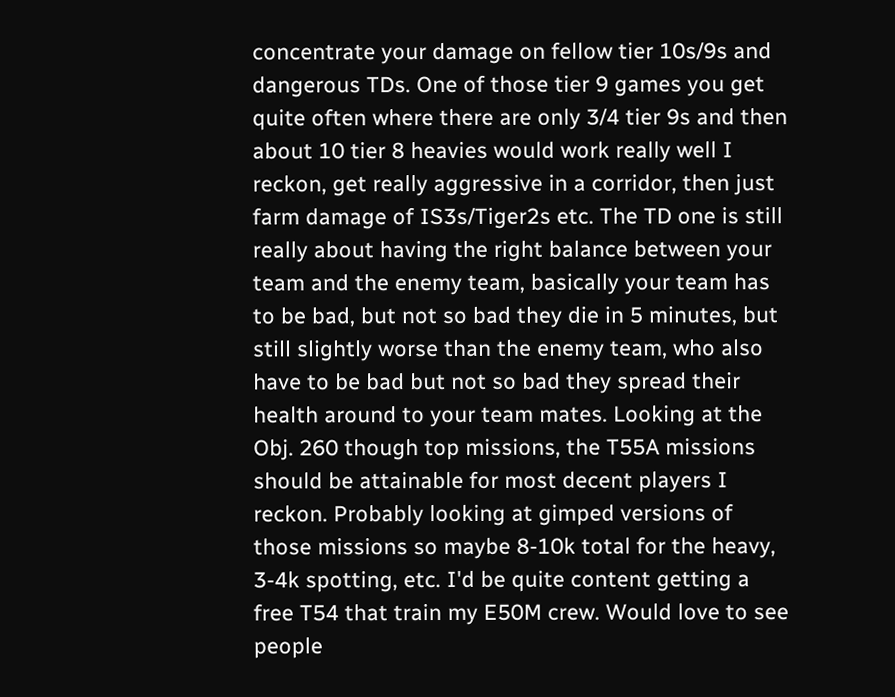concentrate your damage on fellow tier 10s/9s and dangerous TDs. One of those tier 9 games you get quite often where there are only 3/4 tier 9s and then about 10 tier 8 heavies would work really well I reckon, get really aggressive in a corridor, then just farm damage of IS3s/Tiger2s etc. The TD one is still really about having the right balance between your team and the enemy team, basically your team has to be bad, but not so bad they die in 5 minutes, but still slightly worse than the enemy team, who also have to be bad but not so bad they spread their health around to your team mates. Looking at the Obj. 260 though top missions, the T55A missions should be attainable for most decent players I reckon. Probably looking at gimped versions of those missions so maybe 8-10k total for the heavy, 3-4k spotting, etc. I'd be quite content getting a free T54 that train my E50M crew. Would love to see people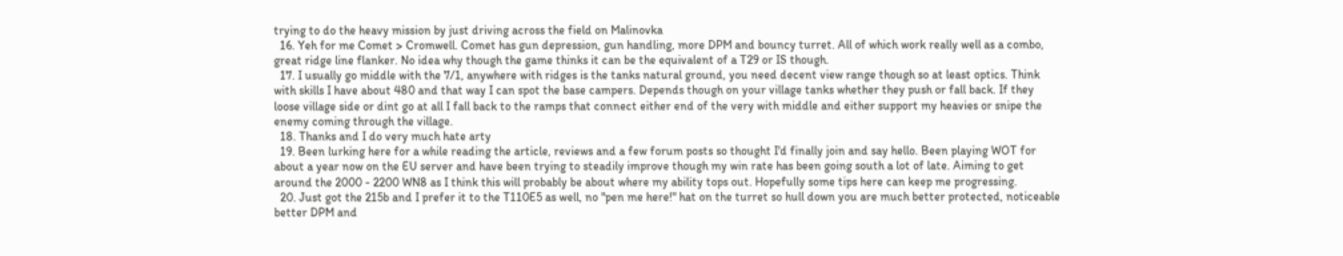trying to do the heavy mission by just driving across the field on Malinovka
  16. Yeh for me Comet > Cromwell. Comet has gun depression, gun handling, more DPM and bouncy turret. All of which work really well as a combo, great ridge line flanker. No idea why though the game thinks it can be the equivalent of a T29 or IS though.
  17. I usually go middle with the 7/1, anywhere with ridges is the tanks natural ground, you need decent view range though so at least optics. Think with skills I have about 480 and that way I can spot the base campers. Depends though on your village tanks whether they push or fall back. If they loose village side or dint go at all I fall back to the ramps that connect either end of the very with middle and either support my heavies or snipe the enemy coming through the village.
  18. Thanks and I do very much hate arty
  19. Been lurking here for a while reading the article, reviews and a few forum posts so thought I'd finally join and say hello. Been playing WOT for about a year now on the EU server and have been trying to steadily improve though my win rate has been going south a lot of late. Aiming to get around the 2000 - 2200 WN8 as I think this will probably be about where my ability tops out. Hopefully some tips here can keep me progressing.
  20. Just got the 215b and I prefer it to the T110E5 as well, no "pen me here!" hat on the turret so hull down you are much better protected, noticeable better DPM and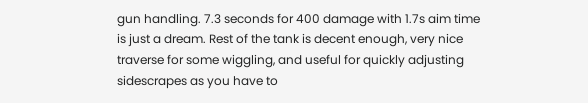gun handling. 7.3 seconds for 400 damage with 1.7s aim time is just a dream. Rest of the tank is decent enough, very nice traverse for some wiggling, and useful for quickly adjusting sidescrapes as you have to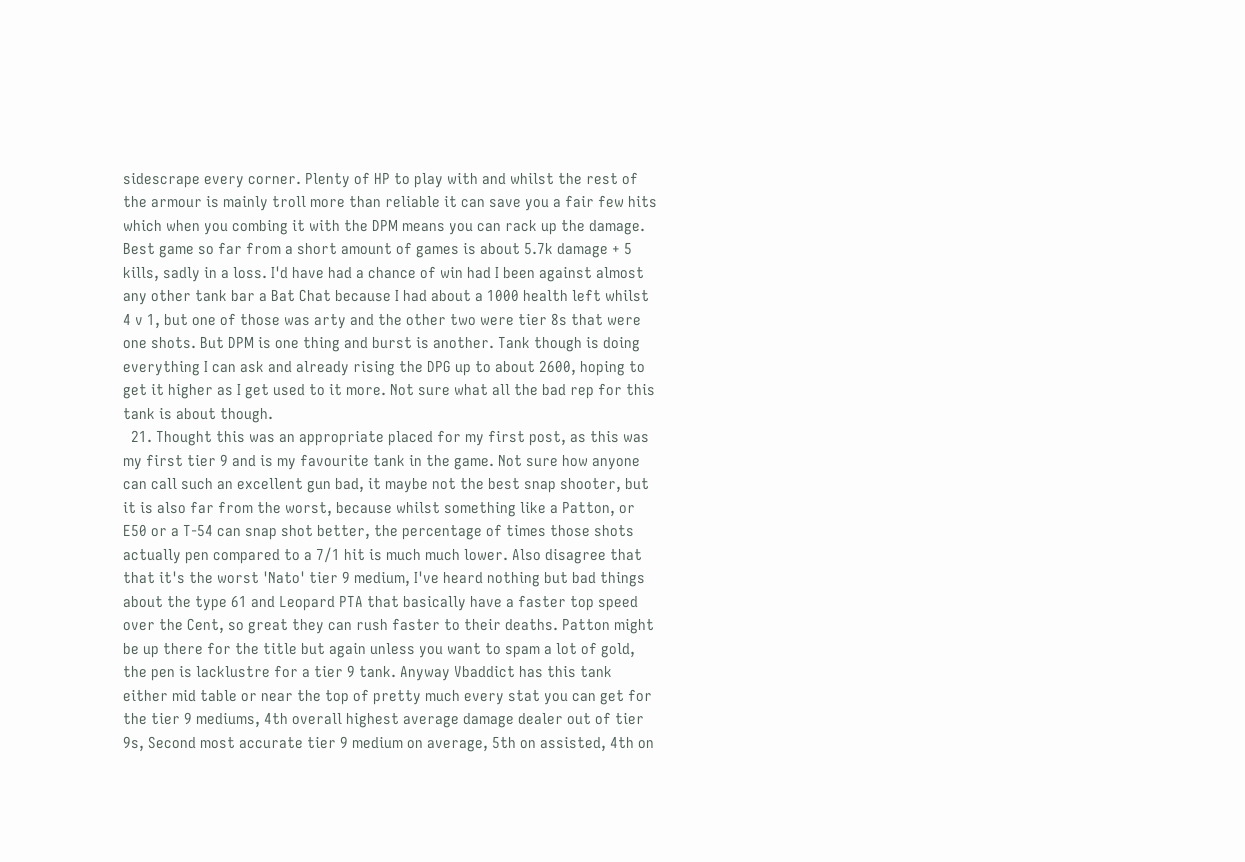sidescrape every corner. Plenty of HP to play with and whilst the rest of the armour is mainly troll more than reliable it can save you a fair few hits which when you combing it with the DPM means you can rack up the damage. Best game so far from a short amount of games is about 5.7k damage + 5 kills, sadly in a loss. I'd have had a chance of win had I been against almost any other tank bar a Bat Chat because I had about a 1000 health left whilst 4 v 1, but one of those was arty and the other two were tier 8s that were one shots. But DPM is one thing and burst is another. Tank though is doing everything I can ask and already rising the DPG up to about 2600, hoping to get it higher as I get used to it more. Not sure what all the bad rep for this tank is about though.
  21. Thought this was an appropriate placed for my first post, as this was my first tier 9 and is my favourite tank in the game. Not sure how anyone can call such an excellent gun bad, it maybe not the best snap shooter, but it is also far from the worst, because whilst something like a Patton, or E50 or a T-54 can snap shot better, the percentage of times those shots actually pen compared to a 7/1 hit is much much lower. Also disagree that that it's the worst 'Nato' tier 9 medium, I've heard nothing but bad things about the type 61 and Leopard PTA that basically have a faster top speed over the Cent, so great they can rush faster to their deaths. Patton might be up there for the title but again unless you want to spam a lot of gold, the pen is lacklustre for a tier 9 tank. Anyway Vbaddict has this tank either mid table or near the top of pretty much every stat you can get for the tier 9 mediums, 4th overall highest average damage dealer out of tier 9s, Second most accurate tier 9 medium on average, 5th on assisted, 4th on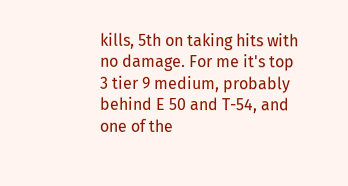kills, 5th on taking hits with no damage. For me it's top 3 tier 9 medium, probably behind E 50 and T-54, and one of the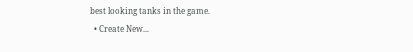best looking tanks in the game.
  • Create New...